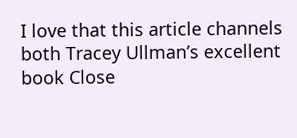I love that this article channels both Tracey Ullman’s excellent book Close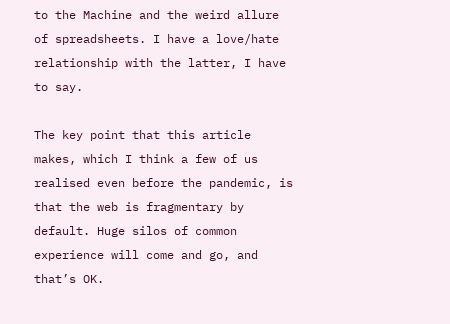to the Machine and the weird allure of spreadsheets. I have a love/hate relationship with the latter, I have to say.

The key point that this article makes, which I think a few of us realised even before the pandemic, is that the web is fragmentary by default. Huge silos of common experience will come and go, and that’s OK.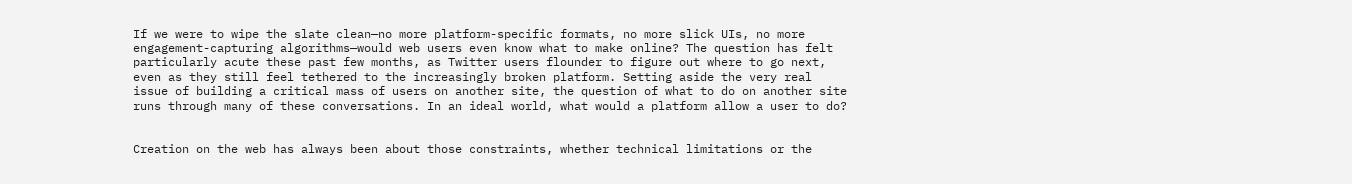If we were to wipe the slate clean—no more platform-specific formats, no more slick UIs, no more engagement-capturing algorithms—would web users even know what to make online? The question has felt particularly acute these past few months, as Twitter users flounder to figure out where to go next, even as they still feel tethered to the increasingly broken platform. Setting aside the very real issue of building a critical mass of users on another site, the question of what to do on another site runs through many of these conversations. In an ideal world, what would a platform allow a user to do?


Creation on the web has always been about those constraints, whether technical limitations or the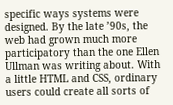specific ways systems were designed. By the late ’90s, the web had grown much more participatory than the one Ellen Ullman was writing about. With a little HTML and CSS, ordinary users could create all sorts of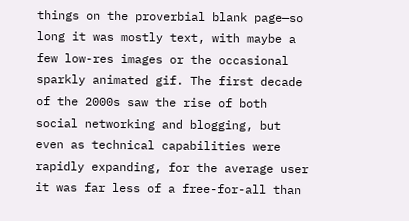things on the proverbial blank page—so long it was mostly text, with maybe a few low-res images or the occasional sparkly animated gif. The first decade of the 2000s saw the rise of both social networking and blogging, but even as technical capabilities were rapidly expanding, for the average user it was far less of a free-for-all than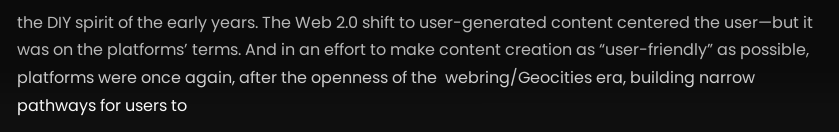the DIY spirit of the early years. The Web 2.0 shift to user-generated content centered the user—but it was on the platforms’ terms. And in an effort to make content creation as “user-friendly” as possible, platforms were once again, after the openness of the  webring/Geocities era, building narrow pathways for users to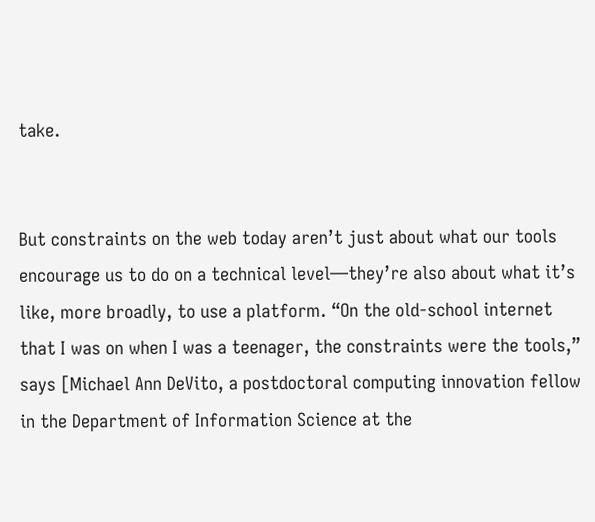take.


But constraints on the web today aren’t just about what our tools encourage us to do on a technical level—they’re also about what it’s like, more broadly, to use a platform. “On the old-school internet that I was on when I was a teenager, the constraints were the tools,” says [Michael Ann DeVito, a postdoctoral computing innovation fellow in the Department of Information Science at the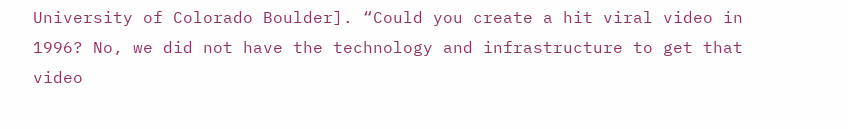University of Colorado Boulder]. “Could you create a hit viral video in 1996? No, we did not have the technology and infrastructure to get that video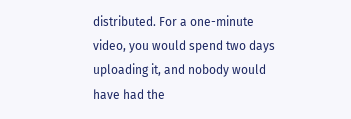distributed. For a one-minute video, you would spend two days uploading it, and nobody would have had the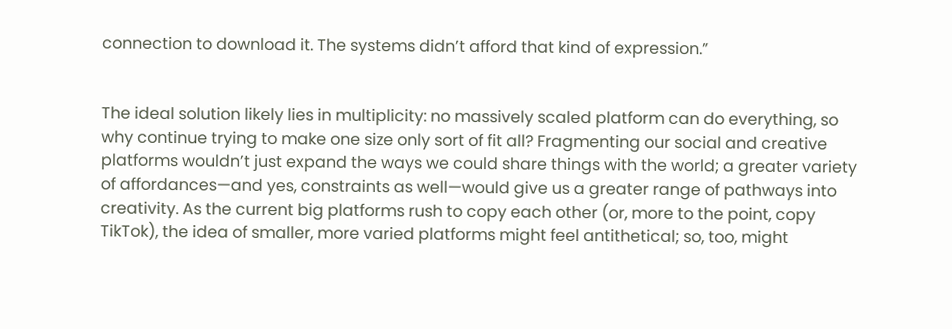connection to download it. The systems didn’t afford that kind of expression.”


The ideal solution likely lies in multiplicity: no massively scaled platform can do everything, so why continue trying to make one size only sort of fit all? Fragmenting our social and creative platforms wouldn’t just expand the ways we could share things with the world; a greater variety of affordances—and yes, constraints as well—would give us a greater range of pathways into creativity. As the current big platforms rush to copy each other (or, more to the point, copy TikTok), the idea of smaller, more varied platforms might feel antithetical; so, too, might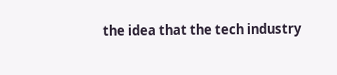the idea that the tech industry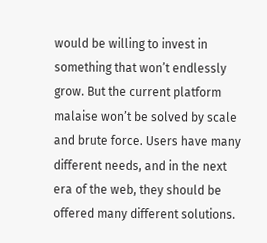would be willing to invest in something that won’t endlessly grow. But the current platform malaise won’t be solved by scale and brute force. Users have many different needs, and in the next era of the web, they should be offered many different solutions.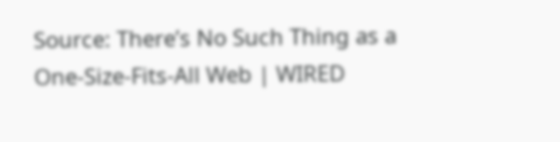Source: There’s No Such Thing as a One-Size-Fits-All Web | WIRED